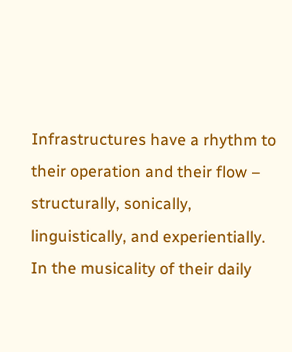Infrastructures have a rhythm to their operation and their flow – structurally, sonically, linguistically, and experientially. In the musicality of their daily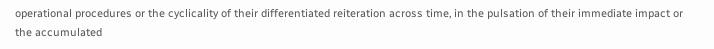operational procedures or the cyclicality of their differentiated reiteration across time, in the pulsation of their immediate impact or the accumulated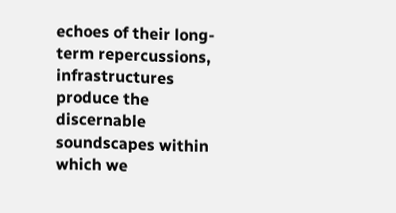echoes of their long-term repercussions, infrastructures produce the discernable soundscapes within which we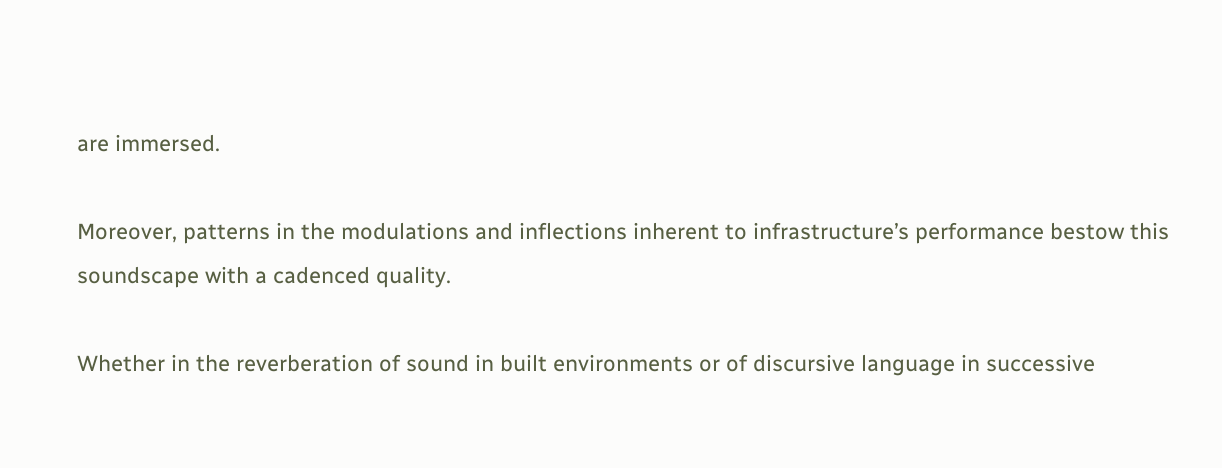are immersed.

Moreover, patterns in the modulations and inflections inherent to infrastructure’s performance bestow this soundscape with a cadenced quality.

Whether in the reverberation of sound in built environments or of discursive language in successive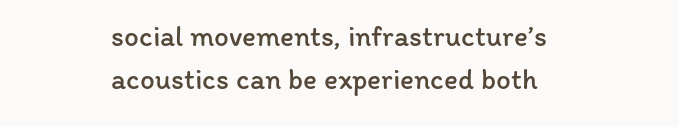social movements, infrastructure’s acoustics can be experienced both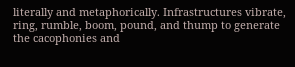literally and metaphorically. Infrastructures vibrate, ring, rumble, boom, pound, and thump to generate the cacophonies and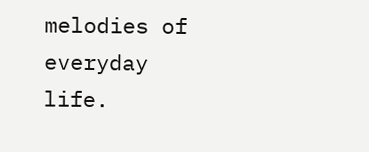melodies of everyday life.